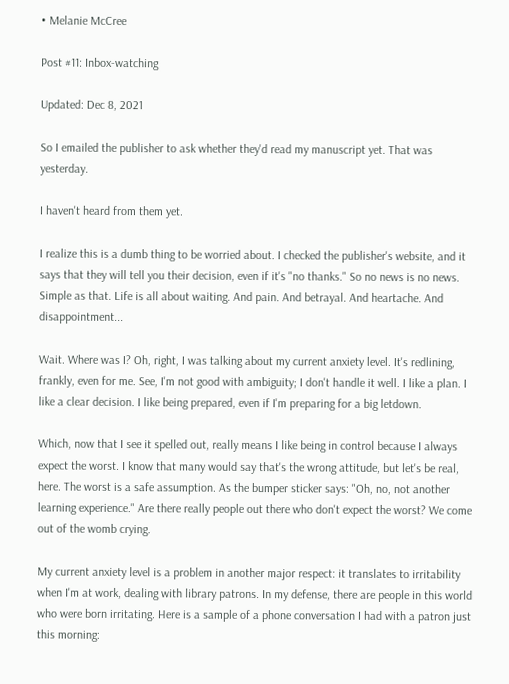• Melanie McCree

Post #11: Inbox-watching

Updated: Dec 8, 2021

So I emailed the publisher to ask whether they'd read my manuscript yet. That was yesterday.

I haven't heard from them yet.

I realize this is a dumb thing to be worried about. I checked the publisher's website, and it says that they will tell you their decision, even if it's "no thanks." So no news is no news. Simple as that. Life is all about waiting. And pain. And betrayal. And heartache. And disappointment...

Wait. Where was I? Oh, right, I was talking about my current anxiety level. It's redlining, frankly, even for me. See, I'm not good with ambiguity; I don't handle it well. I like a plan. I like a clear decision. I like being prepared, even if I'm preparing for a big letdown.

Which, now that I see it spelled out, really means I like being in control because I always expect the worst. I know that many would say that's the wrong attitude, but let's be real, here. The worst is a safe assumption. As the bumper sticker says: "Oh, no, not another learning experience." Are there really people out there who don't expect the worst? We come out of the womb crying.

My current anxiety level is a problem in another major respect: it translates to irritability when I'm at work, dealing with library patrons. In my defense, there are people in this world who were born irritating. Here is a sample of a phone conversation I had with a patron just this morning: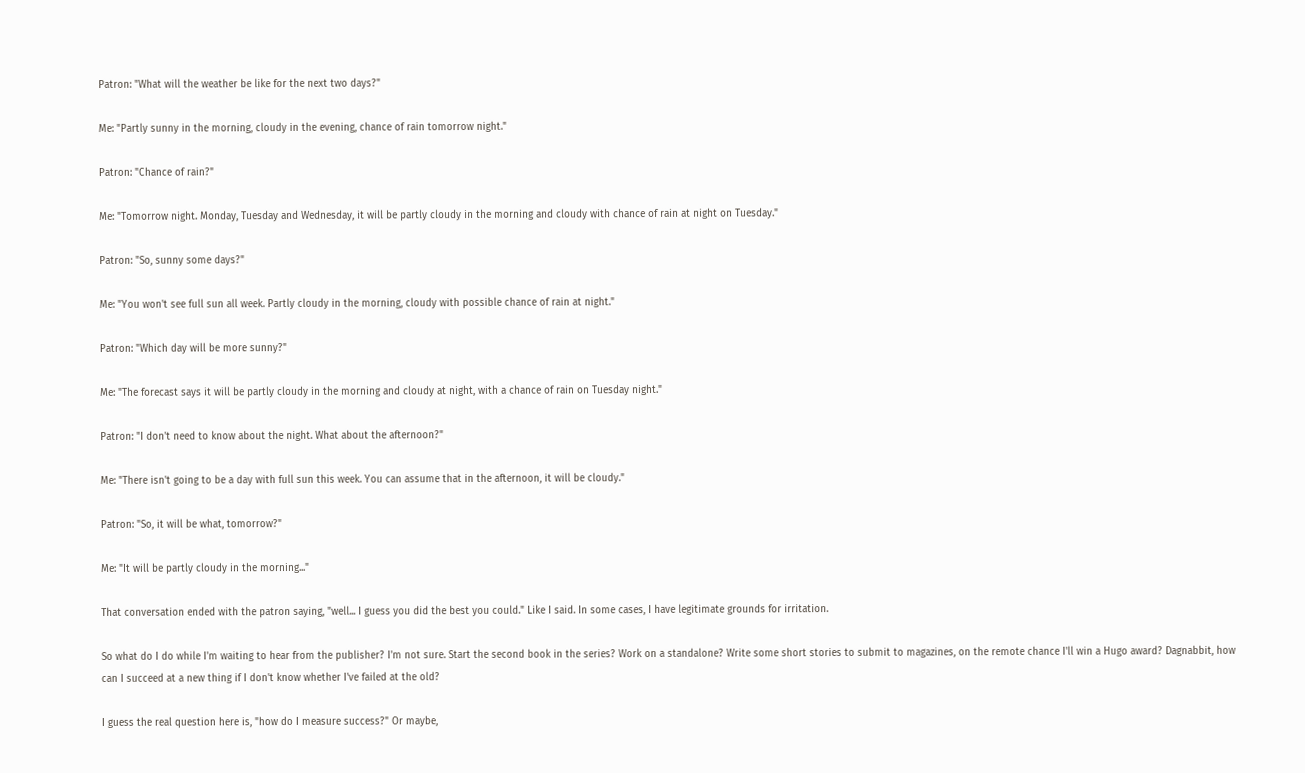Patron: "What will the weather be like for the next two days?"

Me: "Partly sunny in the morning, cloudy in the evening, chance of rain tomorrow night."

Patron: "Chance of rain?"

Me: "Tomorrow night. Monday, Tuesday and Wednesday, it will be partly cloudy in the morning and cloudy with chance of rain at night on Tuesday."

Patron: "So, sunny some days?"

Me: "You won't see full sun all week. Partly cloudy in the morning, cloudy with possible chance of rain at night."

Patron: "Which day will be more sunny?"

Me: "The forecast says it will be partly cloudy in the morning and cloudy at night, with a chance of rain on Tuesday night."

Patron: "I don't need to know about the night. What about the afternoon?"

Me: "There isn't going to be a day with full sun this week. You can assume that in the afternoon, it will be cloudy."

Patron: "So, it will be what, tomorrow?"

Me: "It will be partly cloudy in the morning..."

That conversation ended with the patron saying, "well... I guess you did the best you could." Like I said. In some cases, I have legitimate grounds for irritation.

So what do I do while I'm waiting to hear from the publisher? I'm not sure. Start the second book in the series? Work on a standalone? Write some short stories to submit to magazines, on the remote chance I'll win a Hugo award? Dagnabbit, how can I succeed at a new thing if I don't know whether I've failed at the old?

I guess the real question here is, "how do I measure success?" Or maybe,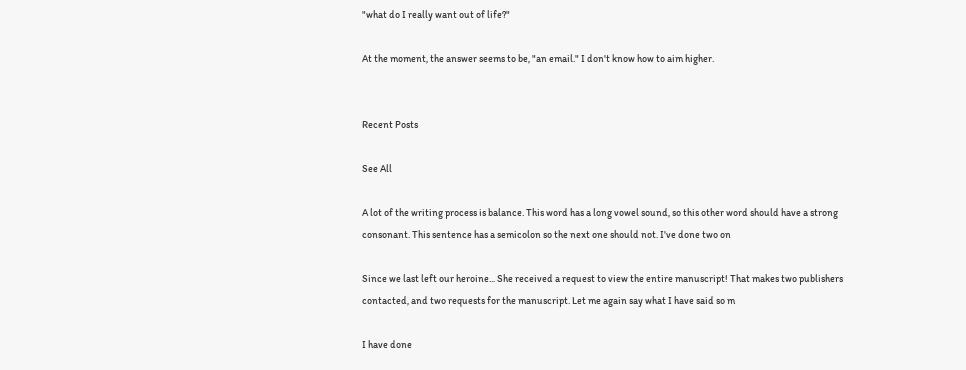"what do I really want out of life?"

At the moment, the answer seems to be, "an email." I don't know how to aim higher.


Recent Posts

See All

A lot of the writing process is balance. This word has a long vowel sound, so this other word should have a strong consonant. This sentence has a semicolon so the next one should not. I've done two on

Since we last left our heroine... She received a request to view the entire manuscript! That makes two publishers contacted, and two requests for the manuscript. Let me again say what I have said so m

I have done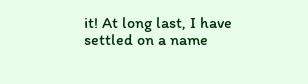it! At long last, I have settled on a name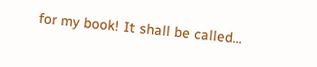for my book! It shall be called...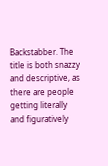Backstabber. The title is both snazzy and descriptive, as there are people getting literally and figuratively